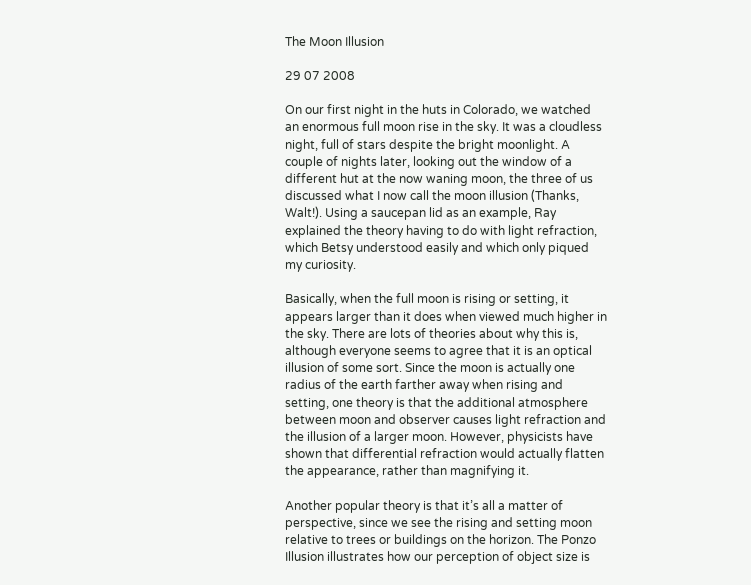The Moon Illusion

29 07 2008

On our first night in the huts in Colorado, we watched an enormous full moon rise in the sky. It was a cloudless night, full of stars despite the bright moonlight. A couple of nights later, looking out the window of a different hut at the now waning moon, the three of us discussed what I now call the moon illusion (Thanks, Walt!). Using a saucepan lid as an example, Ray explained the theory having to do with light refraction, which Betsy understood easily and which only piqued my curiosity.

Basically, when the full moon is rising or setting, it appears larger than it does when viewed much higher in the sky. There are lots of theories about why this is, although everyone seems to agree that it is an optical illusion of some sort. Since the moon is actually one radius of the earth farther away when rising and setting, one theory is that the additional atmosphere between moon and observer causes light refraction and the illusion of a larger moon. However, physicists have shown that differential refraction would actually flatten the appearance, rather than magnifying it.

Another popular theory is that it’s all a matter of perspective, since we see the rising and setting moon relative to trees or buildings on the horizon. The Ponzo Illusion illustrates how our perception of object size is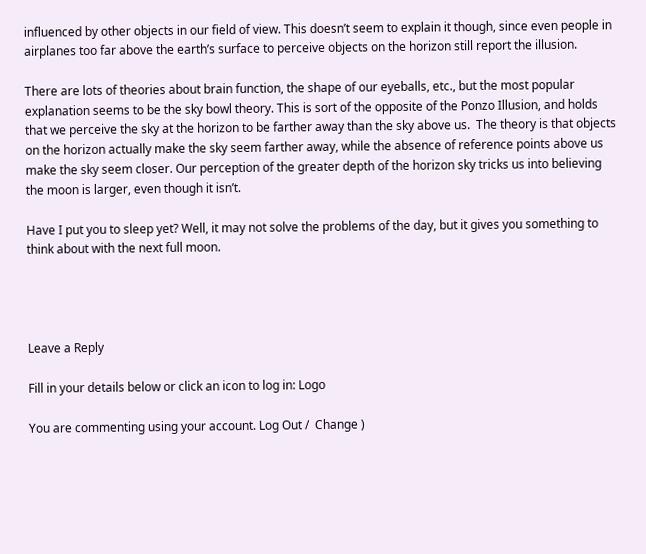influenced by other objects in our field of view. This doesn’t seem to explain it though, since even people in airplanes too far above the earth’s surface to perceive objects on the horizon still report the illusion.

There are lots of theories about brain function, the shape of our eyeballs, etc., but the most popular explanation seems to be the sky bowl theory. This is sort of the opposite of the Ponzo Illusion, and holds that we perceive the sky at the horizon to be farther away than the sky above us.  The theory is that objects on the horizon actually make the sky seem farther away, while the absence of reference points above us make the sky seem closer. Our perception of the greater depth of the horizon sky tricks us into believing the moon is larger, even though it isn’t.

Have I put you to sleep yet? Well, it may not solve the problems of the day, but it gives you something to think about with the next full moon.




Leave a Reply

Fill in your details below or click an icon to log in: Logo

You are commenting using your account. Log Out /  Change )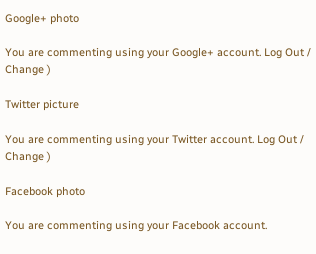Google+ photo

You are commenting using your Google+ account. Log Out /  Change )

Twitter picture

You are commenting using your Twitter account. Log Out /  Change )

Facebook photo

You are commenting using your Facebook account.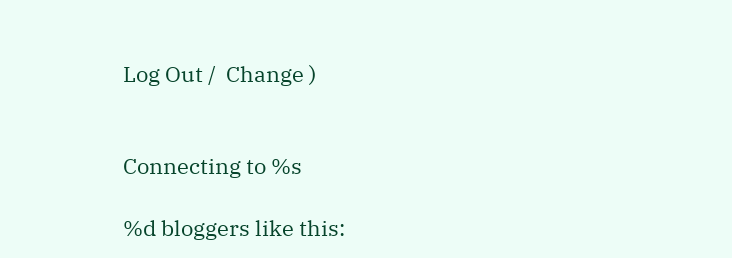Log Out /  Change )


Connecting to %s

%d bloggers like this: